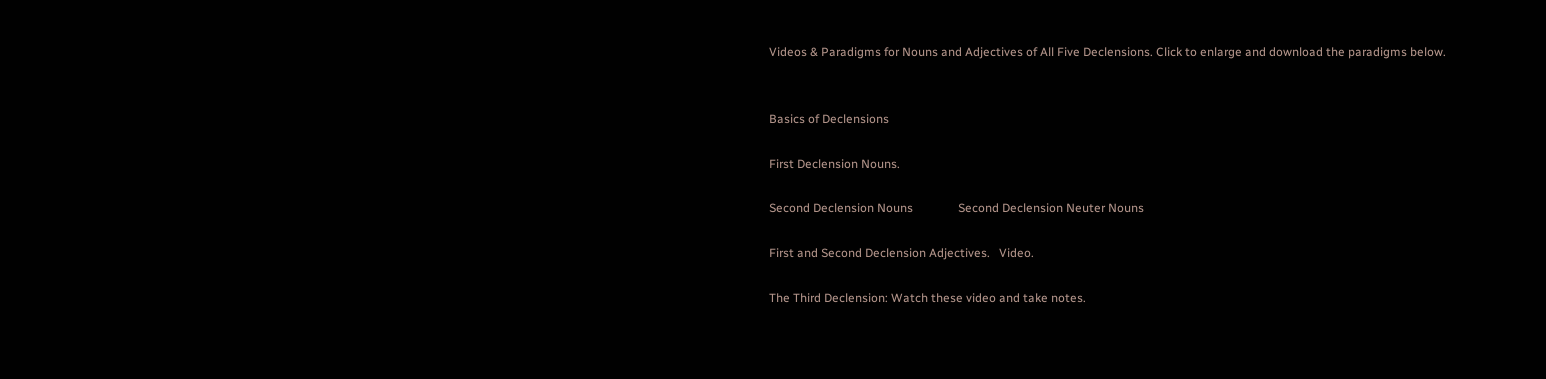Videos & Paradigms for Nouns and Adjectives of All Five Declensions. Click to enlarge and download the paradigms below.


Basics of Declensions

First Declension Nouns.

Second Declension Nouns               Second Declension Neuter Nouns

First and Second Declension Adjectives.   Video.

The Third Declension: Watch these video and take notes.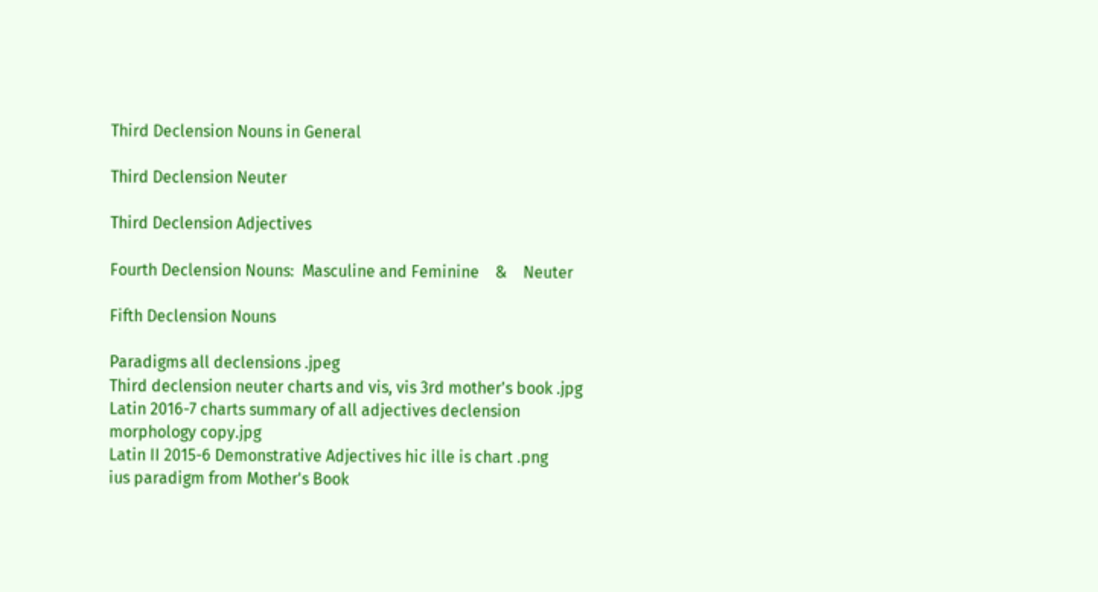Third Declension Nouns in General

Third Declension Neuter

Third Declension Adjectives

Fourth Declension Nouns:  Masculine and Feminine    &    Neuter

Fifth Declension Nouns

Paradigms all declensions .jpeg
Third declension neuter charts and vis, vis 3rd mother's book .jpg
Latin 2016-7 charts summary of all adjectives declension morphology copy.jpg
Latin II 2015-6 Demonstrative Adjectives hic ille is chart .png
ius paradigm from Mother's Book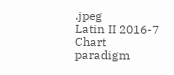.jpeg
Latin II 2016-7 Chart paradigm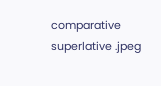comparative superlative .jpeg